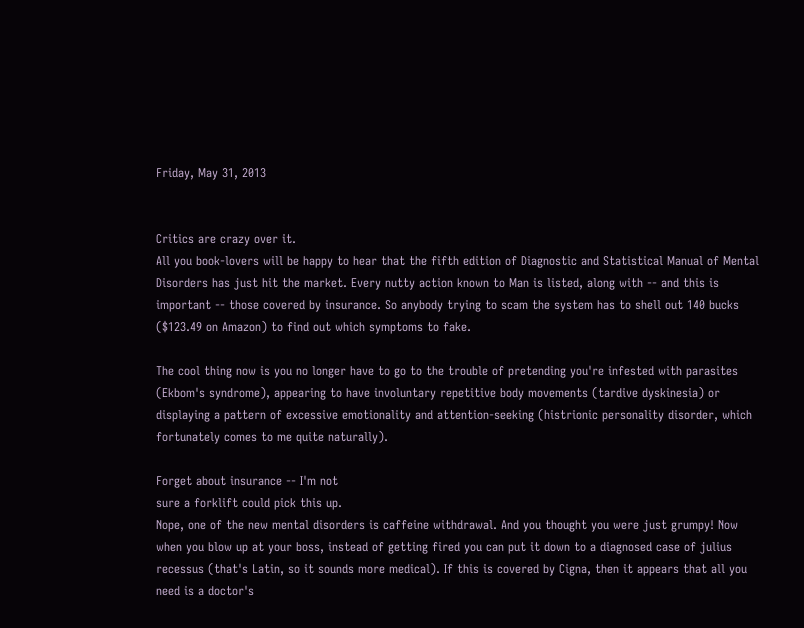Friday, May 31, 2013


Critics are crazy over it.
All you book-lovers will be happy to hear that the fifth edition of Diagnostic and Statistical Manual of Mental Disorders has just hit the market. Every nutty action known to Man is listed, along with -- and this is important -- those covered by insurance. So anybody trying to scam the system has to shell out 140 bucks ($123.49 on Amazon) to find out which symptoms to fake.

The cool thing now is you no longer have to go to the trouble of pretending you're infested with parasites (Ekbom's syndrome), appearing to have involuntary repetitive body movements (tardive dyskinesia) or displaying a pattern of excessive emotionality and attention-seeking (histrionic personality disorder, which fortunately comes to me quite naturally).

Forget about insurance -- I'm not
sure a forklift could pick this up.
Nope, one of the new mental disorders is caffeine withdrawal. And you thought you were just grumpy! Now when you blow up at your boss, instead of getting fired you can put it down to a diagnosed case of julius recessus (that's Latin, so it sounds more medical). If this is covered by Cigna, then it appears that all you need is a doctor's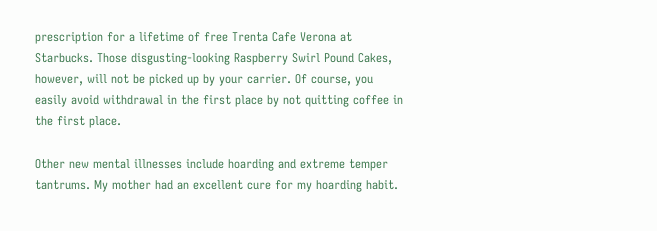prescription for a lifetime of free Trenta Cafe Verona at Starbucks. Those disgusting-looking Raspberry Swirl Pound Cakes, however, will not be picked up by your carrier. Of course, you easily avoid withdrawal in the first place by not quitting coffee in the first place.

Other new mental illnesses include hoarding and extreme temper tantrums. My mother had an excellent cure for my hoarding habit.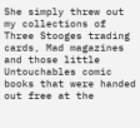She simply threw out my collections of Three Stooges trading cards, Mad magazines and those little Untouchables comic books that were handed out free at the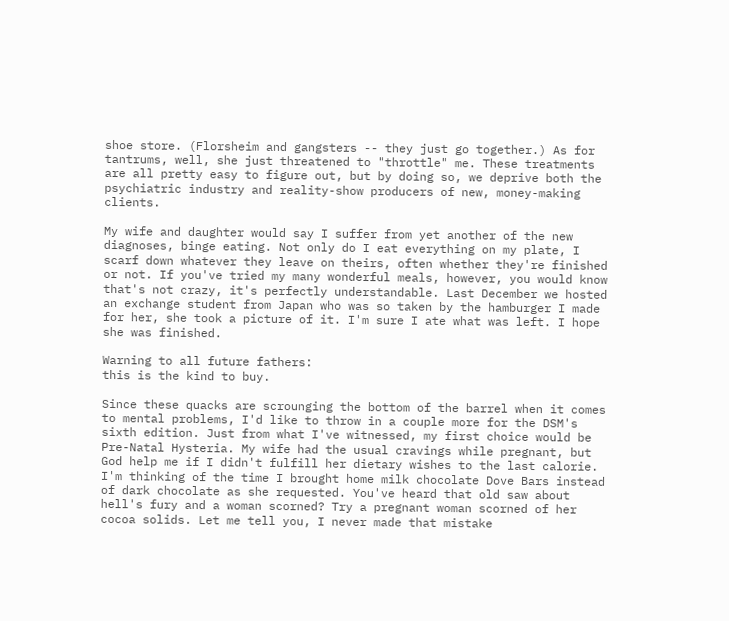shoe store. (Florsheim and gangsters -- they just go together.) As for tantrums, well, she just threatened to "throttle" me. These treatments are all pretty easy to figure out, but by doing so, we deprive both the psychiatric industry and reality-show producers of new, money-making clients.

My wife and daughter would say I suffer from yet another of the new diagnoses, binge eating. Not only do I eat everything on my plate, I scarf down whatever they leave on theirs, often whether they're finished or not. If you've tried my many wonderful meals, however, you would know that's not crazy, it's perfectly understandable. Last December we hosted an exchange student from Japan who was so taken by the hamburger I made for her, she took a picture of it. I'm sure I ate what was left. I hope she was finished.

Warning to all future fathers:
this is the kind to buy.

Since these quacks are scrounging the bottom of the barrel when it comes to mental problems, I'd like to throw in a couple more for the DSM's sixth edition. Just from what I've witnessed, my first choice would be Pre-Natal Hysteria. My wife had the usual cravings while pregnant, but God help me if I didn't fulfill her dietary wishes to the last calorie. I'm thinking of the time I brought home milk chocolate Dove Bars instead of dark chocolate as she requested. You've heard that old saw about hell's fury and a woman scorned? Try a pregnant woman scorned of her cocoa solids. Let me tell you, I never made that mistake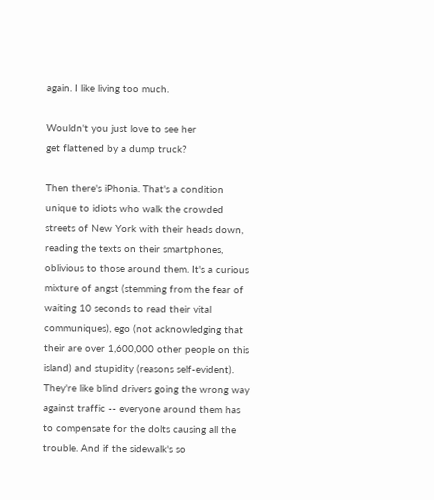again. I like living too much.

Wouldn't you just love to see her
get flattened by a dump truck?

Then there's iPhonia. That's a condition unique to idiots who walk the crowded streets of New York with their heads down, reading the texts on their smartphones, oblivious to those around them. It's a curious mixture of angst (stemming from the fear of waiting 10 seconds to read their vital communiques), ego (not acknowledging that their are over 1,600,000 other people on this island) and stupidity (reasons self-evident). They're like blind drivers going the wrong way against traffic -- everyone around them has to compensate for the dolts causing all the trouble. And if the sidewalk's so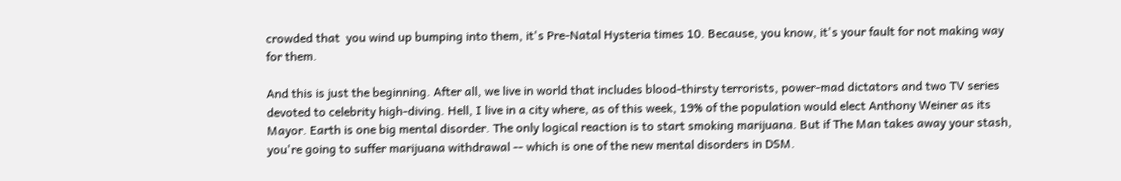crowded that  you wind up bumping into them, it's Pre-Natal Hysteria times 10. Because, you know, it's your fault for not making way for them.

And this is just the beginning. After all, we live in world that includes blood-thirsty terrorists, power-mad dictators and two TV series devoted to celebrity high-diving. Hell, I live in a city where, as of this week, 19% of the population would elect Anthony Weiner as its Mayor. Earth is one big mental disorder. The only logical reaction is to start smoking marijuana. But if The Man takes away your stash, you're going to suffer marijuana withdrawal -- which is one of the new mental disorders in DSM.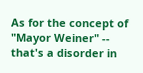As for the concept of "Mayor Weiner" -- that's a disorder in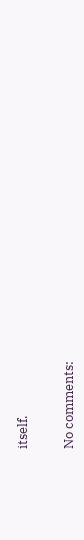itself.


No comments: